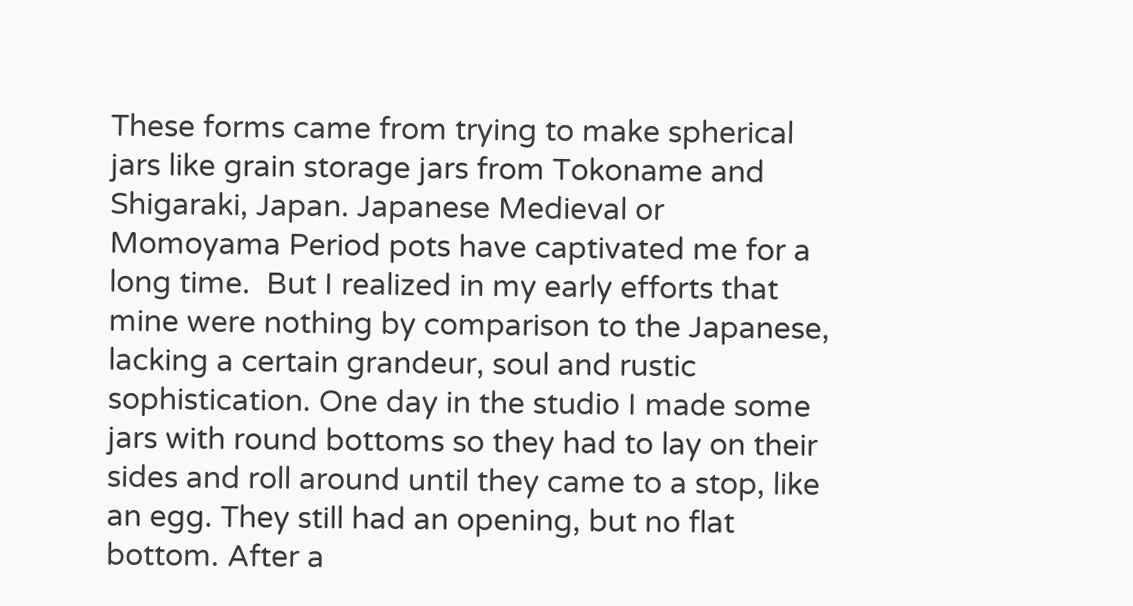These forms came from trying to make spherical jars like grain storage jars from Tokoname and Shigaraki, Japan. Japanese Medieval or Momoyama Period pots have captivated me for a long time.  But I realized in my early efforts that mine were nothing by comparison to the Japanese, lacking a certain grandeur, soul and rustic sophistication. One day in the studio I made some jars with round bottoms so they had to lay on their sides and roll around until they came to a stop, like an egg. They still had an opening, but no flat bottom. After a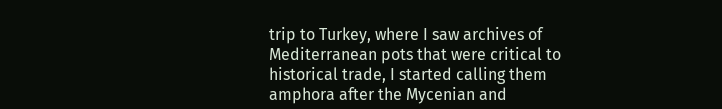trip to Turkey, where I saw archives of Mediterranean pots that were critical to historical trade, I started calling them amphora after the Mycenian and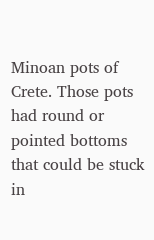Minoan pots of Crete. Those pots had round or pointed bottoms that could be stuck in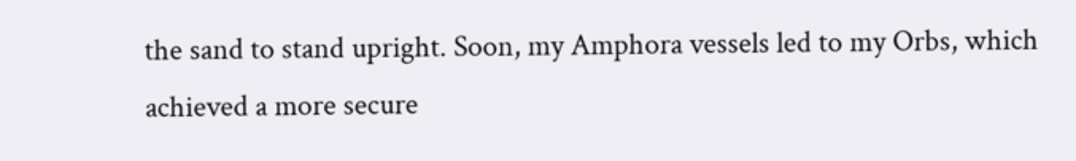the sand to stand upright. Soon, my Amphora vessels led to my Orbs, which achieved a more secure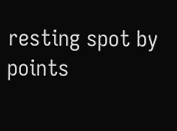resting spot by points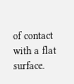of contact with a flat surface.